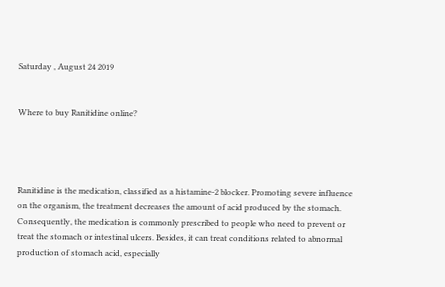Saturday , August 24 2019


Where to buy Ranitidine online?




Ranitidine is the medication, classified as a histamine-2 blocker. Promoting severe influence on the organism, the treatment decreases the amount of acid produced by the stomach. Consequently, the medication is commonly prescribed to people who need to prevent or treat the stomach or intestinal ulcers. Besides, it can treat conditions related to abnormal production of stomach acid, especially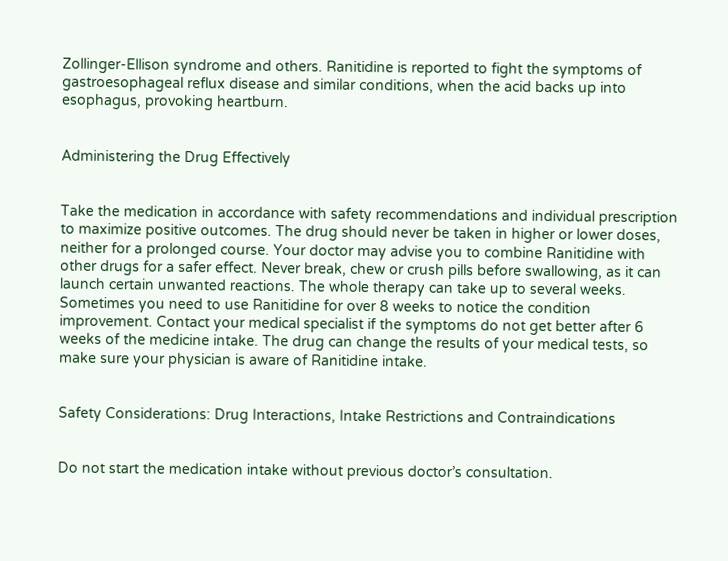Zollinger-Ellison syndrome and others. Ranitidine is reported to fight the symptoms of gastroesophageal reflux disease and similar conditions, when the acid backs up into esophagus, provoking heartburn.


Administering the Drug Effectively


Take the medication in accordance with safety recommendations and individual prescription to maximize positive outcomes. The drug should never be taken in higher or lower doses, neither for a prolonged course. Your doctor may advise you to combine Ranitidine with other drugs for a safer effect. Never break, chew or crush pills before swallowing, as it can launch certain unwanted reactions. The whole therapy can take up to several weeks. Sometimes you need to use Ranitidine for over 8 weeks to notice the condition improvement. Contact your medical specialist if the symptoms do not get better after 6 weeks of the medicine intake. The drug can change the results of your medical tests, so make sure your physician is aware of Ranitidine intake.


Safety Considerations: Drug Interactions, Intake Restrictions and Contraindications


Do not start the medication intake without previous doctor’s consultation.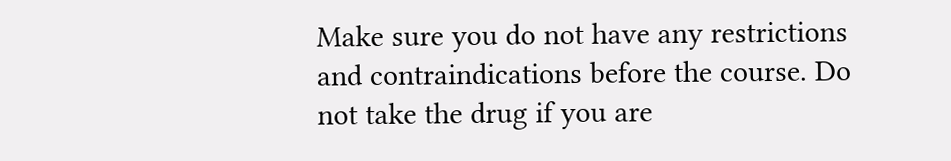Make sure you do not have any restrictions and contraindications before the course. Do not take the drug if you are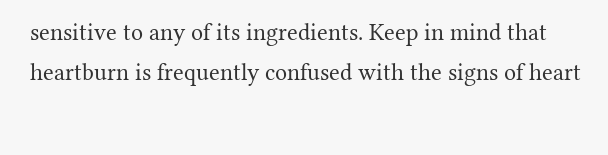sensitive to any of its ingredients. Keep in mind that heartburn is frequently confused with the signs of heart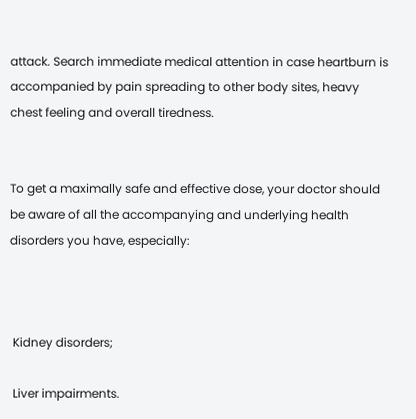attack. Search immediate medical attention in case heartburn is accompanied by pain spreading to other body sites, heavy chest feeling and overall tiredness.


To get a maximally safe and effective dose, your doctor should be aware of all the accompanying and underlying health disorders you have, especially:



 Kidney disorders;

 Liver impairments.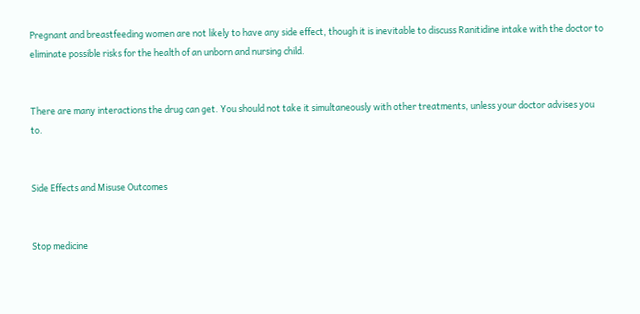Pregnant and breastfeeding women are not likely to have any side effect, though it is inevitable to discuss Ranitidine intake with the doctor to eliminate possible risks for the health of an unborn and nursing child.


There are many interactions the drug can get. You should not take it simultaneously with other treatments, unless your doctor advises you to.


Side Effects and Misuse Outcomes


Stop medicine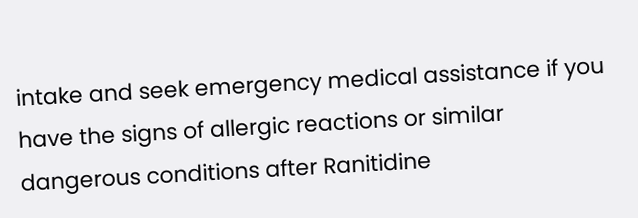intake and seek emergency medical assistance if you have the signs of allergic reactions or similar dangerous conditions after Ranitidine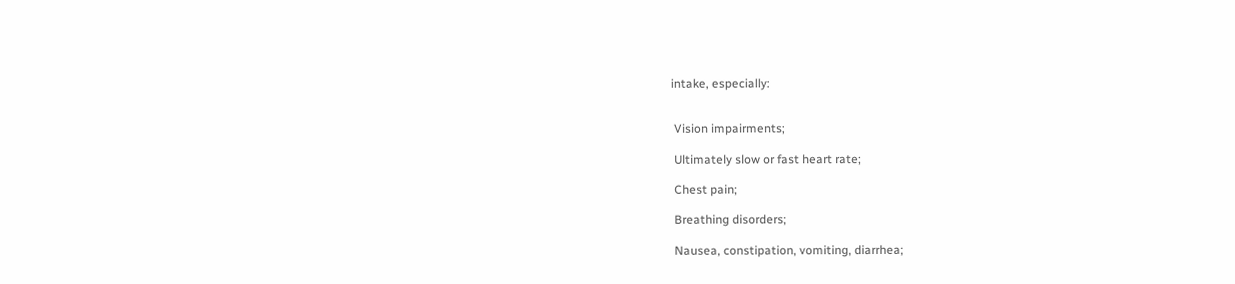intake, especially:


 Vision impairments;

 Ultimately slow or fast heart rate;

 Chest pain;

 Breathing disorders;

 Nausea, constipation, vomiting, diarrhea;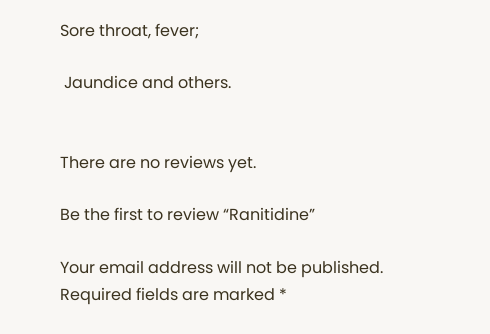Sore throat, fever;

 Jaundice and others.


There are no reviews yet.

Be the first to review “Ranitidine”

Your email address will not be published. Required fields are marked *